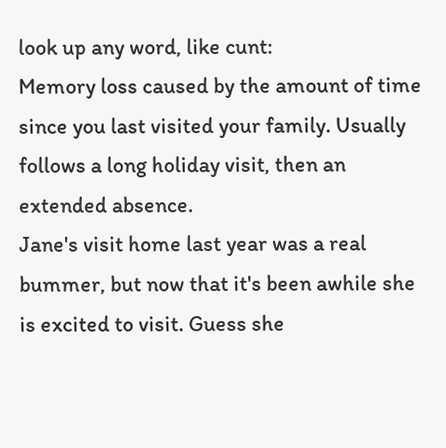look up any word, like cunt:
Memory loss caused by the amount of time since you last visited your family. Usually follows a long holiday visit, then an extended absence.
Jane's visit home last year was a real bummer, but now that it's been awhile she is excited to visit. Guess she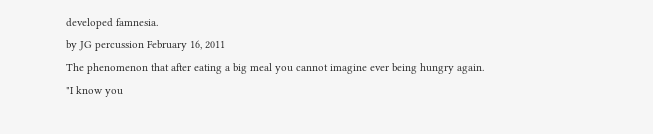developed famnesia.
by JG percussion February 16, 2011
The phenomenon that after eating a big meal you cannot imagine ever being hungry again.
"I know you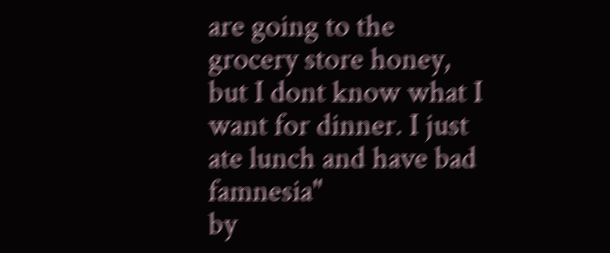are going to the grocery store honey, but I dont know what I want for dinner. I just ate lunch and have bad famnesia"
by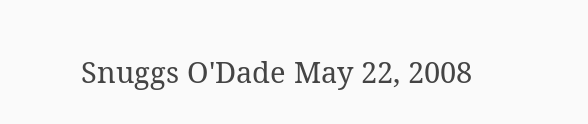Snuggs O'Dade May 22, 2008